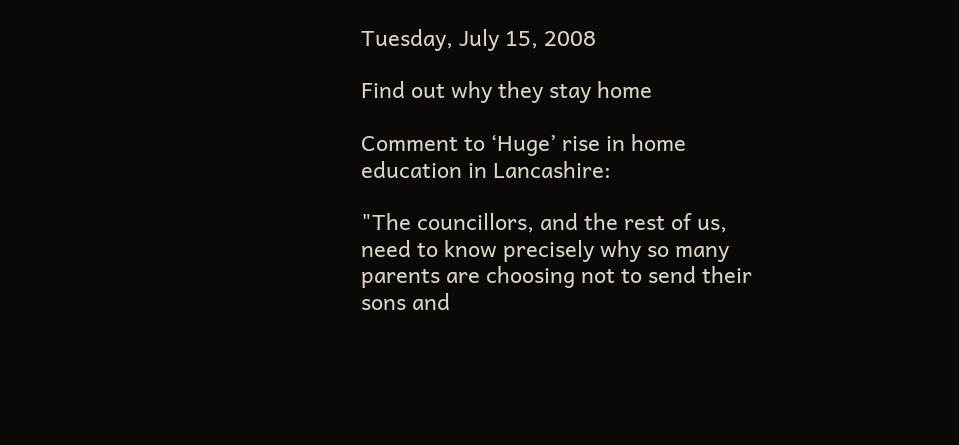Tuesday, July 15, 2008

Find out why they stay home

Comment to ‘Huge’ rise in home education in Lancashire:

"The councillors, and the rest of us, need to know precisely why so many parents are choosing not to send their sons and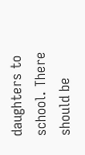daughters to school. There should be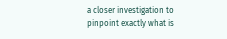a closer investigation to pinpoint exactly what is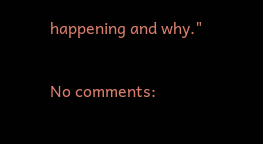happening and why."


No comments: